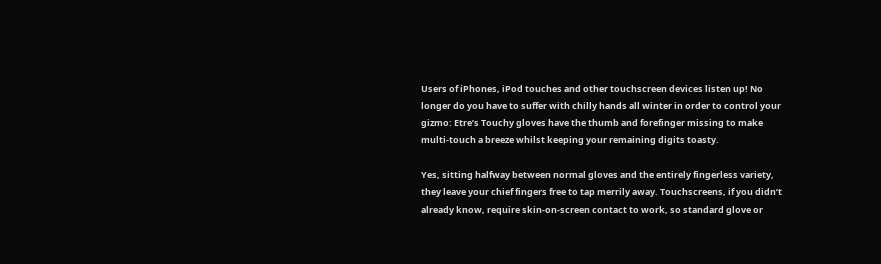Users of iPhones, iPod touches and other touchscreen devices listen up! No longer do you have to suffer with chilly hands all winter in order to control your gizmo: Etre’s Touchy gloves have the thumb and forefinger missing to make multi-touch a breeze whilst keeping your remaining digits toasty.

Yes, sitting halfway between normal gloves and the entirely fingerless variety, they leave your chief fingers free to tap merrily away. Touchscreens, if you didn’t already know, require skin-on-screen contact to work, so standard glove or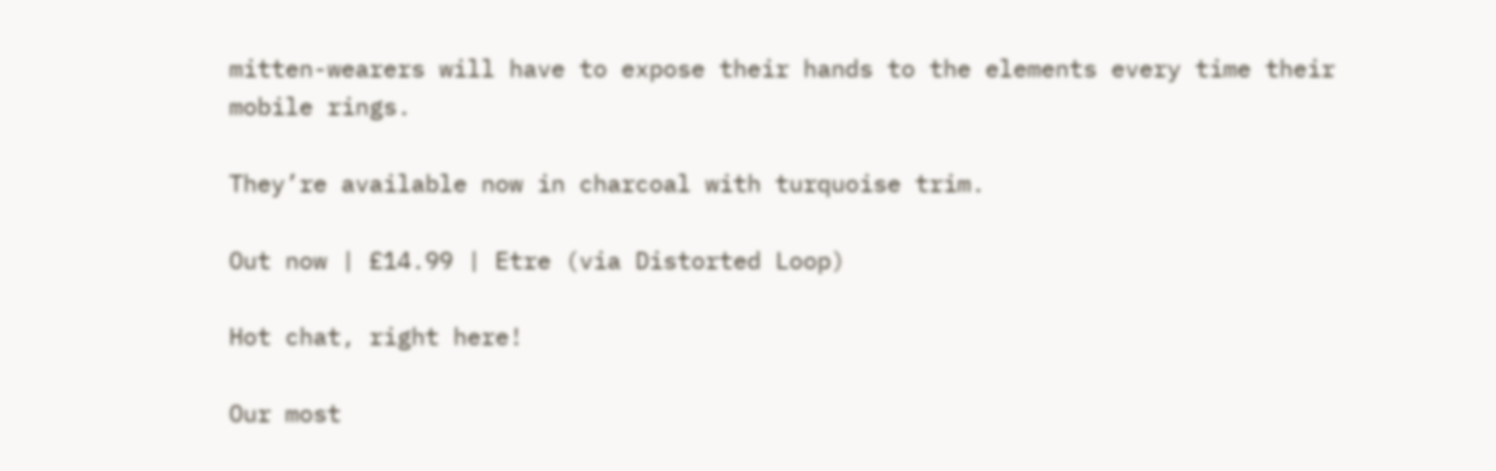mitten-wearers will have to expose their hands to the elements every time their mobile rings.

They’re available now in charcoal with turquoise trim.

Out now | £14.99 | Etre (via Distorted Loop)

Hot chat, right here!

Our most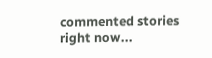commented stories right now...